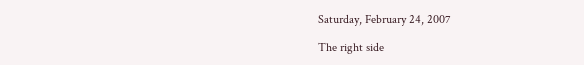Saturday, February 24, 2007

The right side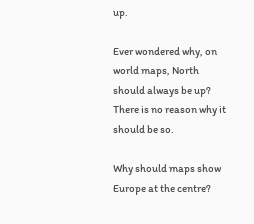up.

Ever wondered why, on world maps, North should always be up? There is no reason why it should be so.

Why should maps show Europe at the centre?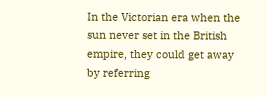In the Victorian era when the sun never set in the British empire, they could get away by referring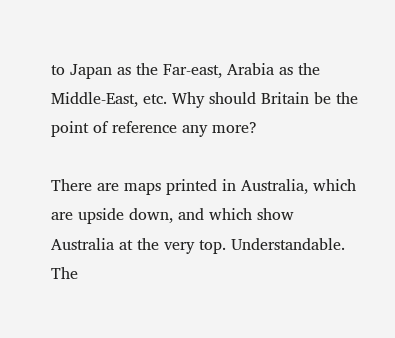to Japan as the Far-east, Arabia as the Middle-East, etc. Why should Britain be the point of reference any more?

There are maps printed in Australia, which are upside down, and which show Australia at the very top. Understandable. The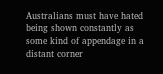Australians must have hated being shown constantly as some kind of appendage in a distant corner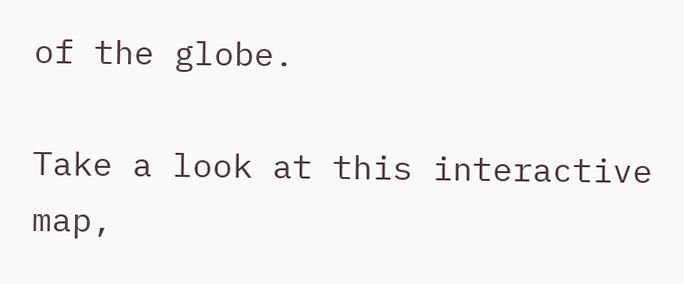of the globe.

Take a look at this interactive map,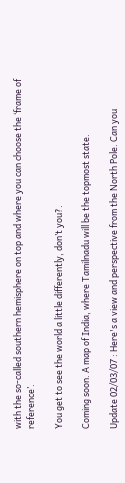with the so-called southern hemisphere on top and where you can choose the ‘frame of reference’.

You get to see the world a little differently, don’t you?.

Coming soon. A map of India, where Tamilnadu will be the topmost state.

Update 02/03/07 : Here's a view and perspective from the North Pole. Can you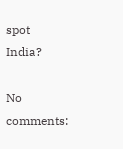spot India?

No comments: